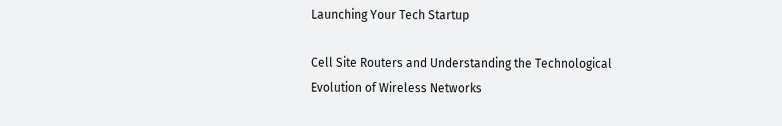Launching Your Tech Startup

Cell Site Routers and Understanding the Technological Evolution of Wireless Networks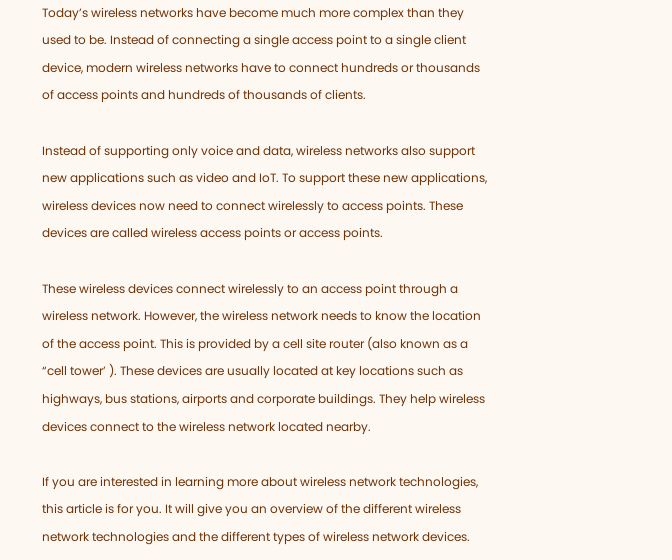Today’s wireless networks have become much more complex than they used to be. Instead of connecting a single access point to a single client device, modern wireless networks have to connect hundreds or thousands of access points and hundreds of thousands of clients.

Instead of supporting only voice and data, wireless networks also support new applications such as video and IoT. To support these new applications, wireless devices now need to connect wirelessly to access points. These devices are called wireless access points or access points.

These wireless devices connect wirelessly to an access point through a wireless network. However, the wireless network needs to know the location of the access point. This is provided by a cell site router (also known as a “cell tower’ ). These devices are usually located at key locations such as highways, bus stations, airports and corporate buildings. They help wireless devices connect to the wireless network located nearby.

If you are interested in learning more about wireless network technologies, this article is for you. It will give you an overview of the different wireless network technologies and the different types of wireless network devices.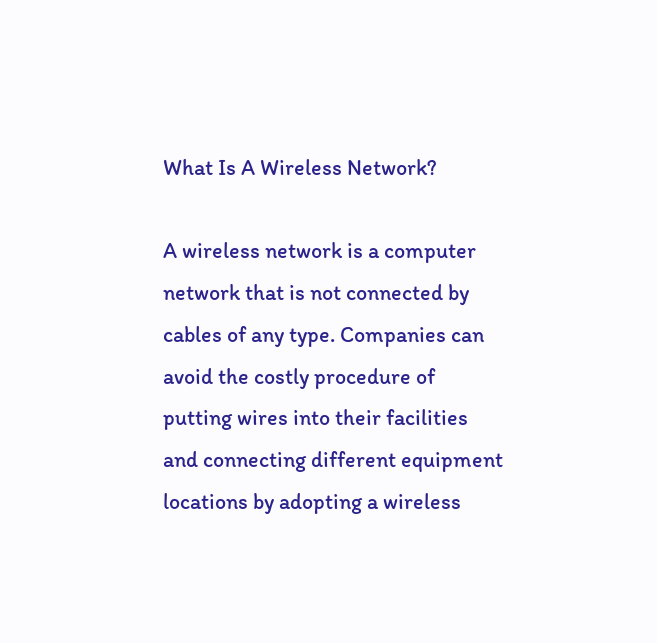What Is A Wireless Network?

A wireless network is a computer network that is not connected by cables of any type. Companies can avoid the costly procedure of putting wires into their facilities and connecting different equipment locations by adopting a wireless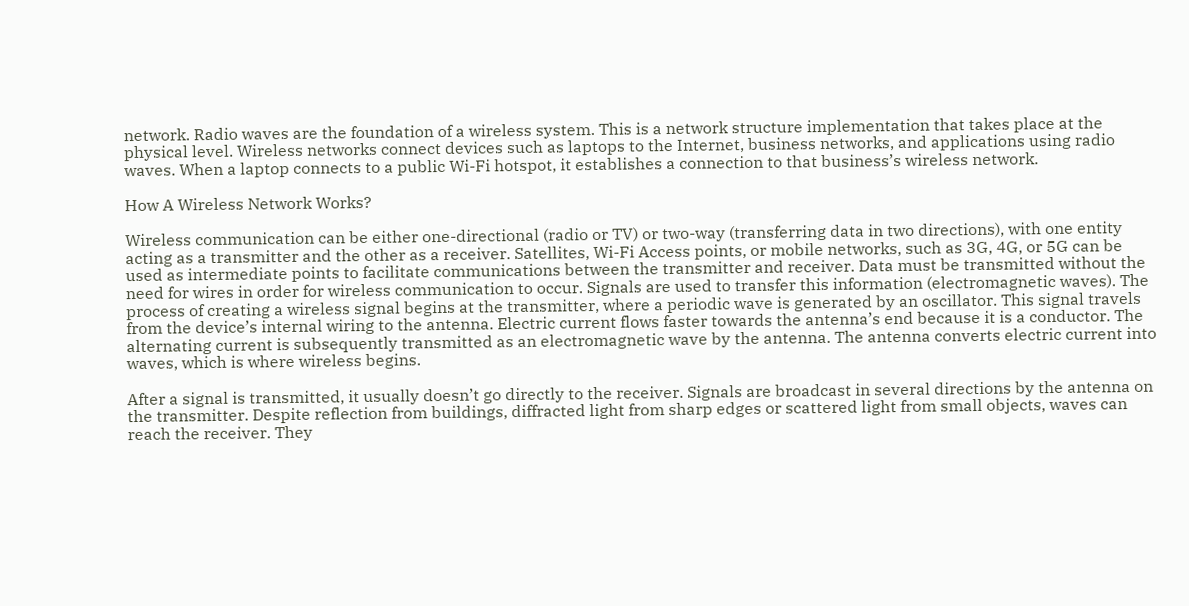network. Radio waves are the foundation of a wireless system. This is a network structure implementation that takes place at the physical level. Wireless networks connect devices such as laptops to the Internet, business networks, and applications using radio waves. When a laptop connects to a public Wi-Fi hotspot, it establishes a connection to that business’s wireless network.

How A Wireless Network Works?

Wireless communication can be either one-directional (radio or TV) or two-way (transferring data in two directions), with one entity acting as a transmitter and the other as a receiver. Satellites, Wi-Fi Access points, or mobile networks, such as 3G, 4G, or 5G can be used as intermediate points to facilitate communications between the transmitter and receiver. Data must be transmitted without the need for wires in order for wireless communication to occur. Signals are used to transfer this information (electromagnetic waves). The process of creating a wireless signal begins at the transmitter, where a periodic wave is generated by an oscillator. This signal travels from the device’s internal wiring to the antenna. Electric current flows faster towards the antenna’s end because it is a conductor. The alternating current is subsequently transmitted as an electromagnetic wave by the antenna. The antenna converts electric current into waves, which is where wireless begins.

After a signal is transmitted, it usually doesn’t go directly to the receiver. Signals are broadcast in several directions by the antenna on the transmitter. Despite reflection from buildings, diffracted light from sharp edges or scattered light from small objects, waves can reach the receiver. They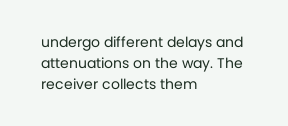undergo different delays and attenuations on the way. The receiver collects them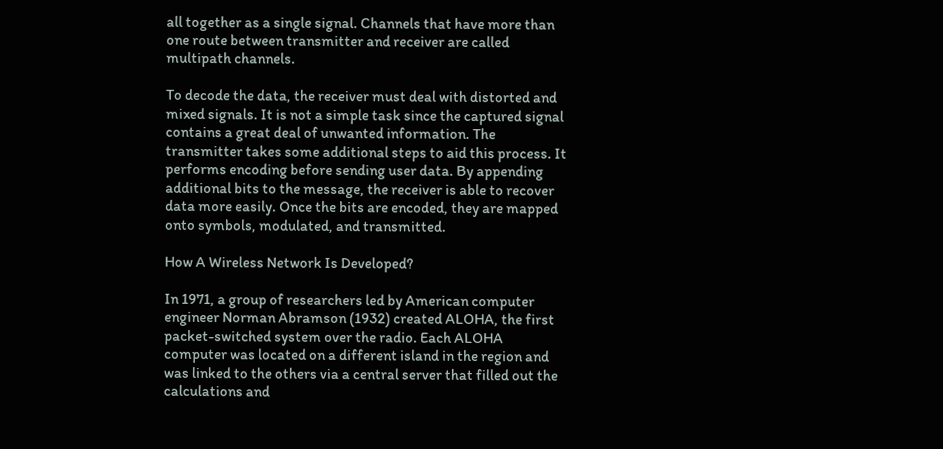all together as a single signal. Channels that have more than one route between transmitter and receiver are called multipath channels.

To decode the data, the receiver must deal with distorted and mixed signals. It is not a simple task since the captured signal contains a great deal of unwanted information. The transmitter takes some additional steps to aid this process. It performs encoding before sending user data. By appending additional bits to the message, the receiver is able to recover data more easily. Once the bits are encoded, they are mapped onto symbols, modulated, and transmitted.

How A Wireless Network Is Developed?

In 1971, a group of researchers led by American computer engineer Norman Abramson (1932) created ALOHA, the first packet-switched system over the radio. Each ALOHA computer was located on a different island in the region and was linked to the others via a central server that filled out the calculations and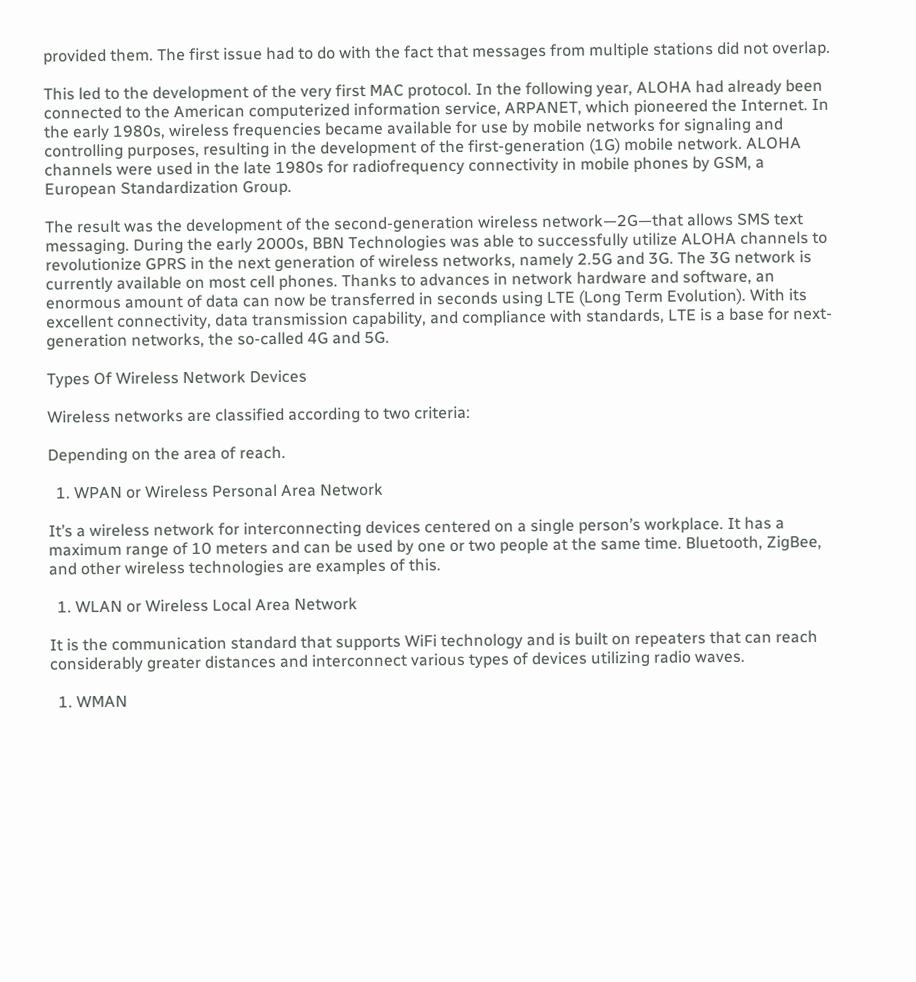provided them. The first issue had to do with the fact that messages from multiple stations did not overlap.

This led to the development of the very first MAC protocol. In the following year, ALOHA had already been connected to the American computerized information service, ARPANET, which pioneered the Internet. In the early 1980s, wireless frequencies became available for use by mobile networks for signaling and controlling purposes, resulting in the development of the first-generation (1G) mobile network. ALOHA channels were used in the late 1980s for radiofrequency connectivity in mobile phones by GSM, a European Standardization Group.

The result was the development of the second-generation wireless network—2G—that allows SMS text messaging. During the early 2000s, BBN Technologies was able to successfully utilize ALOHA channels to revolutionize GPRS in the next generation of wireless networks, namely 2.5G and 3G. The 3G network is currently available on most cell phones. Thanks to advances in network hardware and software, an enormous amount of data can now be transferred in seconds using LTE (Long Term Evolution). With its excellent connectivity, data transmission capability, and compliance with standards, LTE is a base for next-generation networks, the so-called 4G and 5G.

Types Of Wireless Network Devices

Wireless networks are classified according to two criteria:

Depending on the area of reach.

  1. WPAN or Wireless Personal Area Network

It’s a wireless network for interconnecting devices centered on a single person’s workplace. It has a maximum range of 10 meters and can be used by one or two people at the same time. Bluetooth, ZigBee, and other wireless technologies are examples of this.

  1. WLAN or Wireless Local Area Network

It is the communication standard that supports WiFi technology and is built on repeaters that can reach considerably greater distances and interconnect various types of devices utilizing radio waves.

  1. WMAN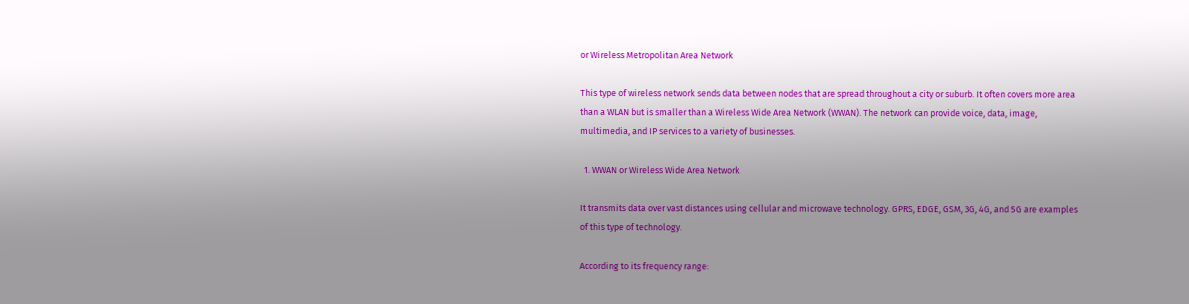or Wireless Metropolitan Area Network

This type of wireless network sends data between nodes that are spread throughout a city or suburb. It often covers more area than a WLAN but is smaller than a Wireless Wide Area Network (WWAN). The network can provide voice, data, image, multimedia, and IP services to a variety of businesses.

  1. WWAN or Wireless Wide Area Network

It transmits data over vast distances using cellular and microwave technology. GPRS, EDGE, GSM, 3G, 4G, and 5G are examples of this type of technology.

According to its frequency range: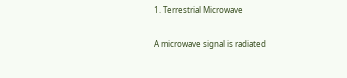1. Terrestrial Microwave

A microwave signal is radiated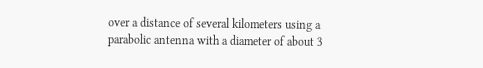over a distance of several kilometers using a parabolic antenna with a diameter of about 3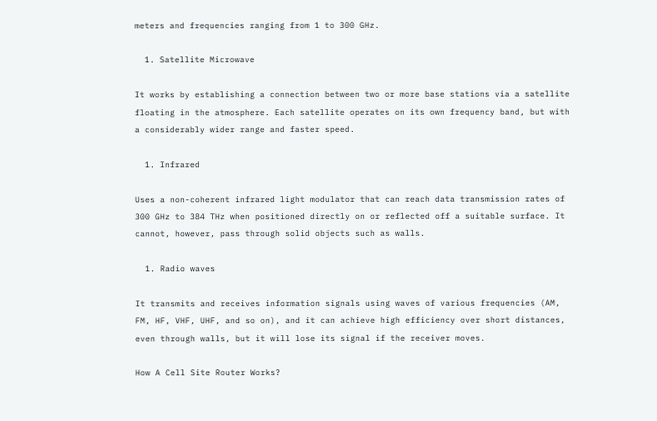meters and frequencies ranging from 1 to 300 GHz.

  1. Satellite Microwave

It works by establishing a connection between two or more base stations via a satellite floating in the atmosphere. Each satellite operates on its own frequency band, but with a considerably wider range and faster speed.

  1. Infrared

Uses a non-coherent infrared light modulator that can reach data transmission rates of 300 GHz to 384 THz when positioned directly on or reflected off a suitable surface. It cannot, however, pass through solid objects such as walls.

  1. Radio waves

It transmits and receives information signals using waves of various frequencies (AM, FM, HF, VHF, UHF, and so on), and it can achieve high efficiency over short distances, even through walls, but it will lose its signal if the receiver moves.

How A Cell Site Router Works?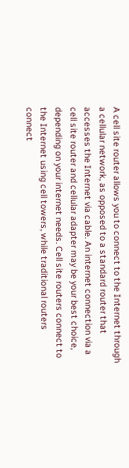A cell site router allows you to connect to the Internet through a cellular network, as opposed to a standard router that accesses the Internet via cable. An internet connection via a cell site router and cellular adapter may be your best choice, depending on your internet needs. Cell site routers connect to the Internet using cell towers, while traditional routers connect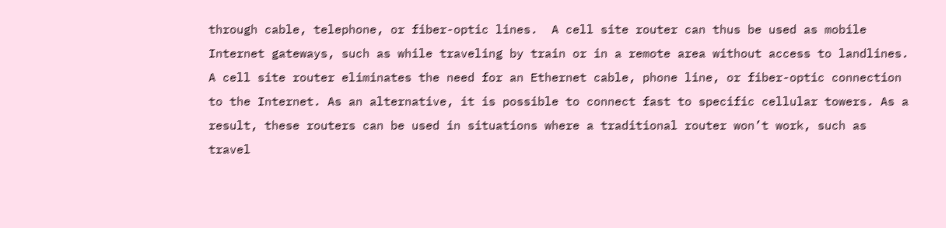through cable, telephone, or fiber-optic lines.  A cell site router can thus be used as mobile Internet gateways, such as while traveling by train or in a remote area without access to landlines.  A cell site router eliminates the need for an Ethernet cable, phone line, or fiber-optic connection to the Internet. As an alternative, it is possible to connect fast to specific cellular towers. As a result, these routers can be used in situations where a traditional router won’t work, such as travel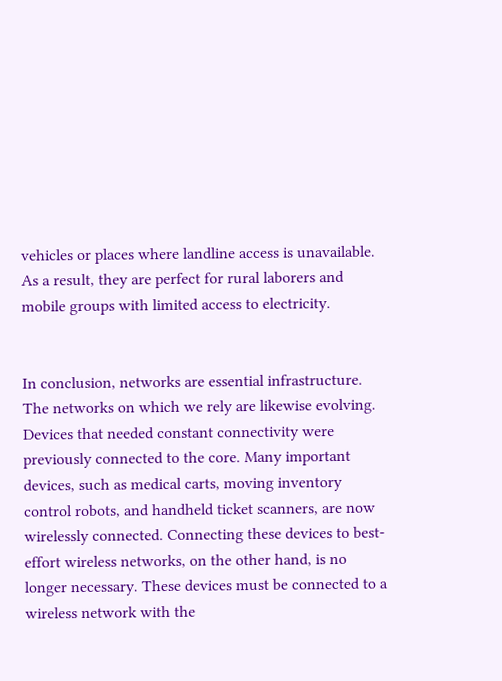vehicles or places where landline access is unavailable. As a result, they are perfect for rural laborers and mobile groups with limited access to electricity.


In conclusion, networks are essential infrastructure. The networks on which we rely are likewise evolving. Devices that needed constant connectivity were previously connected to the core. Many important devices, such as medical carts, moving inventory control robots, and handheld ticket scanners, are now wirelessly connected. Connecting these devices to best-effort wireless networks, on the other hand, is no longer necessary. These devices must be connected to a wireless network with the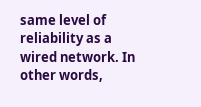same level of reliability as a wired network. In other words,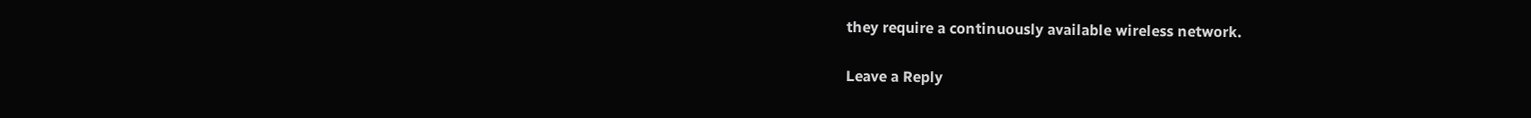they require a continuously available wireless network.

Leave a Reply